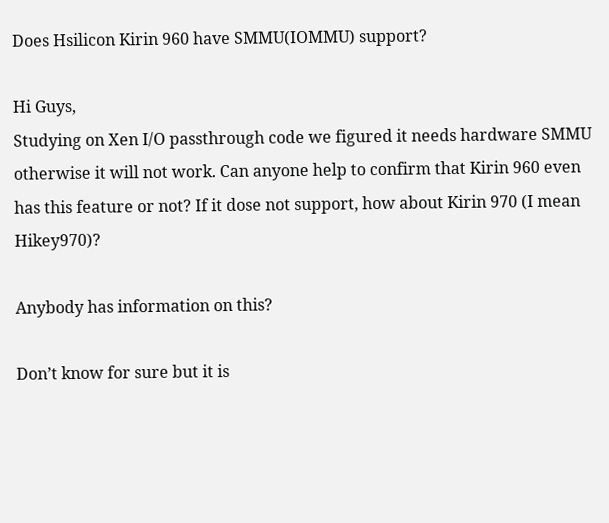Does Hsilicon Kirin 960 have SMMU(IOMMU) support?

Hi Guys,
Studying on Xen I/O passthrough code we figured it needs hardware SMMU otherwise it will not work. Can anyone help to confirm that Kirin 960 even has this feature or not? If it dose not support, how about Kirin 970 (I mean Hikey970)?

Anybody has information on this?

Don’t know for sure but it is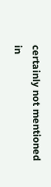certainly not mentioned in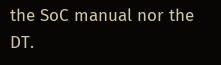the SoC manual nor the DT.